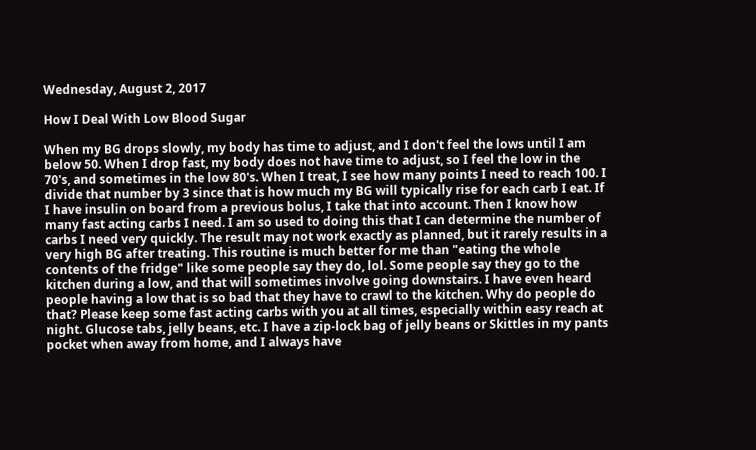Wednesday, August 2, 2017

How I Deal With Low Blood Sugar

When my BG drops slowly, my body has time to adjust, and I don't feel the lows until I am below 50. When I drop fast, my body does not have time to adjust, so I feel the low in the 70's, and sometimes in the low 80's. When I treat, I see how many points I need to reach 100. I divide that number by 3 since that is how much my BG will typically rise for each carb I eat. If I have insulin on board from a previous bolus, I take that into account. Then I know how many fast acting carbs I need. I am so used to doing this that I can determine the number of carbs I need very quickly. The result may not work exactly as planned, but it rarely results in a very high BG after treating. This routine is much better for me than "eating the whole contents of the fridge" like some people say they do, lol. Some people say they go to the kitchen during a low, and that will sometimes involve going downstairs. I have even heard people having a low that is so bad that they have to crawl to the kitchen. Why do people do that? Please keep some fast acting carbs with you at all times, especially within easy reach at night. Glucose tabs, jelly beans, etc. I have a zip-lock bag of jelly beans or Skittles in my pants pocket when away from home, and I always have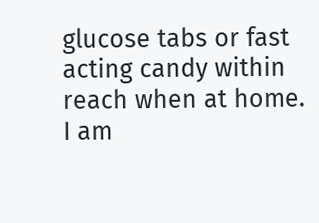glucose tabs or fast acting candy within reach when at home.
I am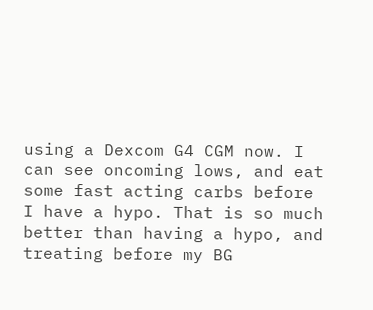using a Dexcom G4 CGM now. I can see oncoming lows, and eat some fast acting carbs before I have a hypo. That is so much better than having a hypo, and treating before my BG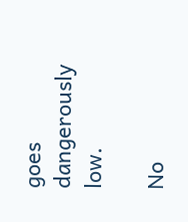goes dangerously low.

No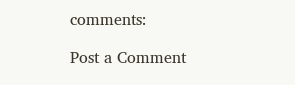comments:

Post a Comment